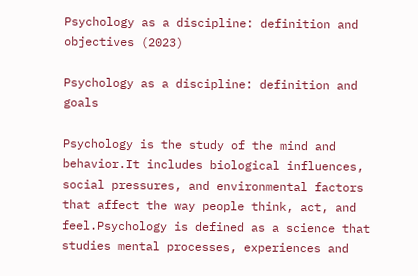Psychology as a discipline: definition and objectives (2023)

Psychology as a discipline: definition and goals

Psychology is the study of the mind and behavior.It includes biological influences, social pressures, and environmental factors that affect the way people think, act, and feel.Psychology is defined as a science that studies mental processes, experiences and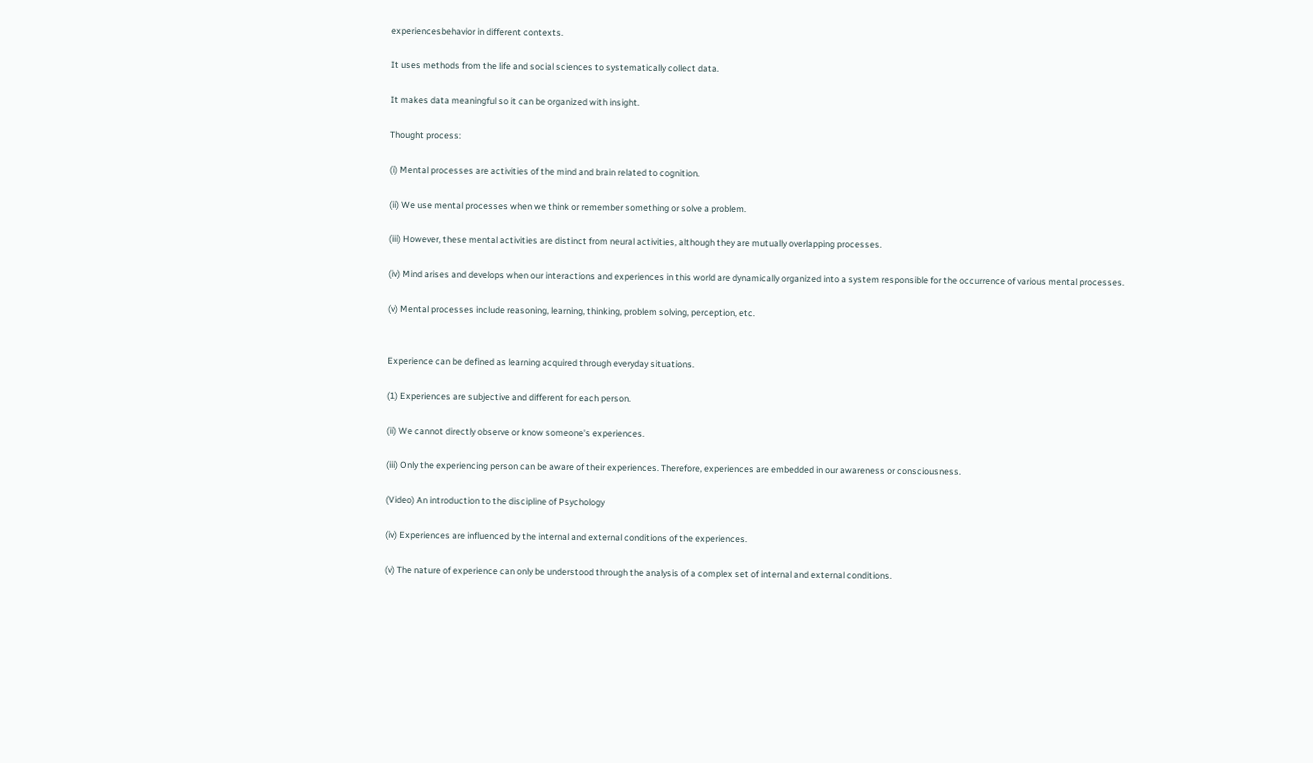experiencesbehavior in different contexts.

It uses methods from the life and social sciences to systematically collect data.

It makes data meaningful so it can be organized with insight.

Thought process:

(i) Mental processes are activities of the mind and brain related to cognition.

(ii) We use mental processes when we think or remember something or solve a problem.

(iii) However, these mental activities are distinct from neural activities, although they are mutually overlapping processes.

(iv) Mind arises and develops when our interactions and experiences in this world are dynamically organized into a system responsible for the occurrence of various mental processes.

(v) Mental processes include reasoning, learning, thinking, problem solving, perception, etc.


Experience can be defined as learning acquired through everyday situations.

(1) Experiences are subjective and different for each person.

(ii) We cannot directly observe or know someone's experiences.

(iii) Only the experiencing person can be aware of their experiences. Therefore, experiences are embedded in our awareness or consciousness.

(Video) An introduction to the discipline of Psychology

(iv) Experiences are influenced by the internal and external conditions of the experiences.

(v) The nature of experience can only be understood through the analysis of a complex set of internal and external conditions.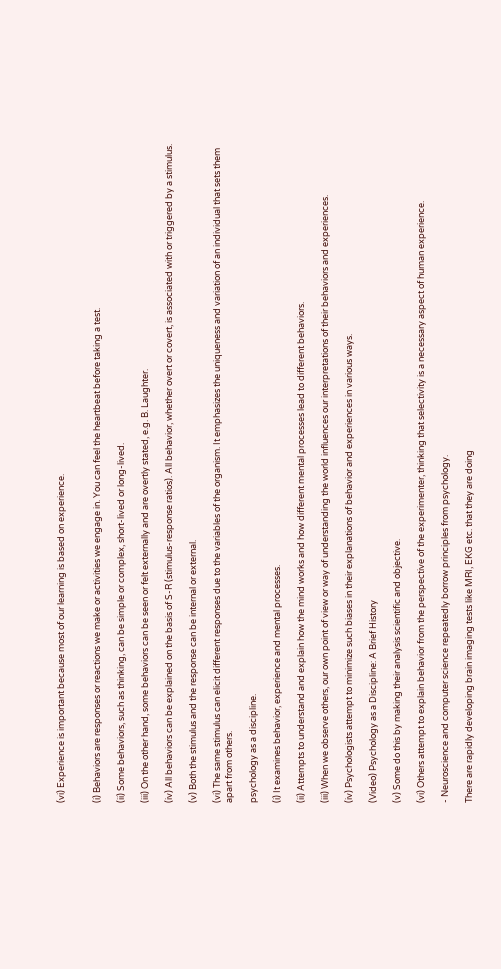(vi) Experience is important because most of our learning is based on experience.


(i) Behaviors are responses or reactions we make or activities we engage in. You can feel the heartbeat before taking a test.

(ii) Some behaviors, such as thinking, can be simple or complex, short-lived or long-lived.

(iii) On the other hand, some behaviors can be seen or felt externally and are overtly stated, e.g. B. Laughter.

(iv) All behaviors can be explained on the basis of S-R (stimulus-response ratios). All behavior, whether overt or covert, is associated with or triggered by a stimulus.

(v) Both the stimulus and the response can be internal or external.

(vi) The same stimulus can elicit different responses due to the variables of the organism. It emphasizes the uniqueness and variation of an individual that sets them apart from others.

psychology as a discipline.

(i) It examines behavior, experience and mental processes.

(ii) Attempts to understand and explain how the mind works and how different mental processes lead to different behaviors.

(iii) When we observe others, our own point of view or way of understanding the world influences our interpretations of their behaviors and experiences.

(iv) Psychologists attempt to minimize such biases in their explanations of behavior and experiences in various ways.

(Video) Psychology as a Discipline: A Brief History

(v) Some do this by making their analysis scientific and objective.

(vi) Others attempt to explain behavior from the perspective of the experimenter, thinking that selectivity is a necessary aspect of human experience.

- Neuroscience and computer science repeatedly borrow principles from psychology.

There are rapidly developing brain imaging tests like MRI, EKG etc. that they are doing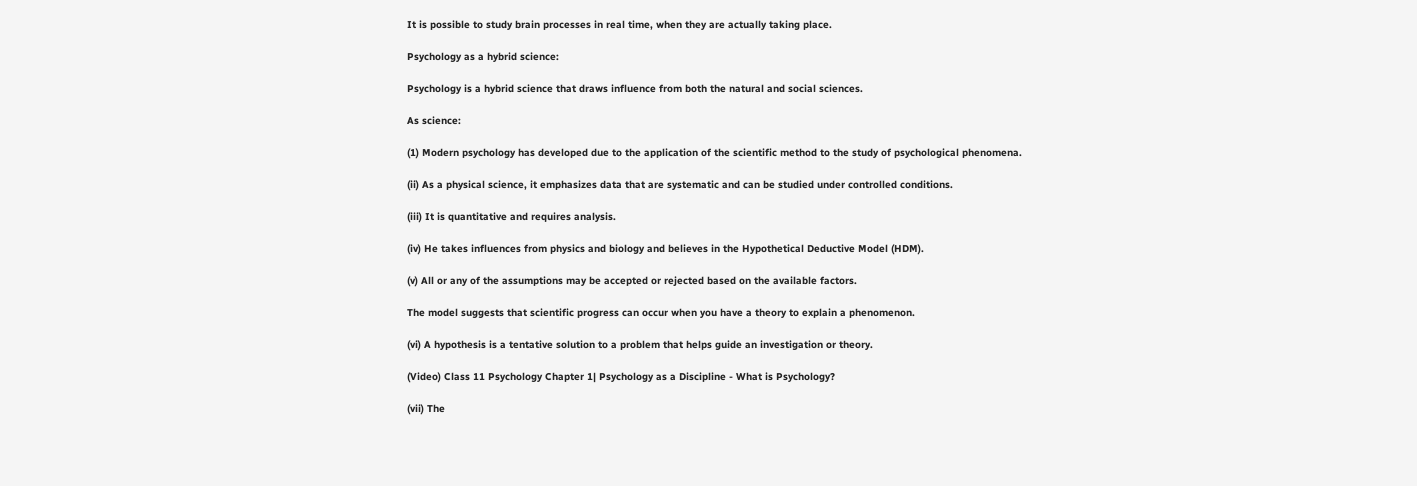It is possible to study brain processes in real time, when they are actually taking place.

Psychology as a hybrid science:

Psychology is a hybrid science that draws influence from both the natural and social sciences.

As science:

(1) Modern psychology has developed due to the application of the scientific method to the study of psychological phenomena.

(ii) As a physical science, it emphasizes data that are systematic and can be studied under controlled conditions.

(iii) It is quantitative and requires analysis.

(iv) He takes influences from physics and biology and believes in the Hypothetical Deductive Model (HDM).

(v) All or any of the assumptions may be accepted or rejected based on the available factors.

The model suggests that scientific progress can occur when you have a theory to explain a phenomenon.

(vi) A hypothesis is a tentative solution to a problem that helps guide an investigation or theory.

(Video) Class 11 Psychology Chapter 1| Psychology as a Discipline - What is Psychology?

(vii) The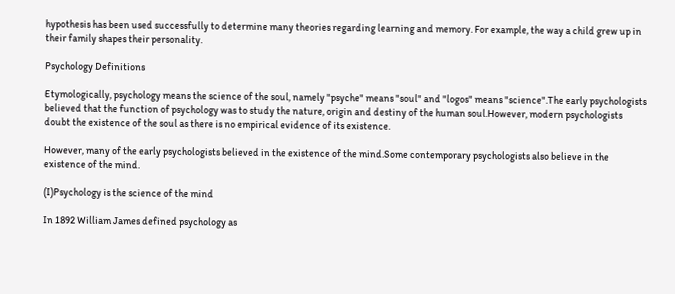hypothesis has been used successfully to determine many theories regarding learning and memory. For example, the way a child grew up in their family shapes their personality.

Psychology Definitions

Etymologically, psychology means the science of the soul, namely "psyche" means "soul" and "logos" means "science".The early psychologists believed that the function of psychology was to study the nature, origin and destiny of the human soul.However, modern psychologists doubt the existence of the soul as there is no empirical evidence of its existence.

However, many of the early psychologists believed in the existence of the mind.Some contemporary psychologists also believe in the existence of the mind.

(I)Psychology is the science of the mind

In 1892 William James defined psychology as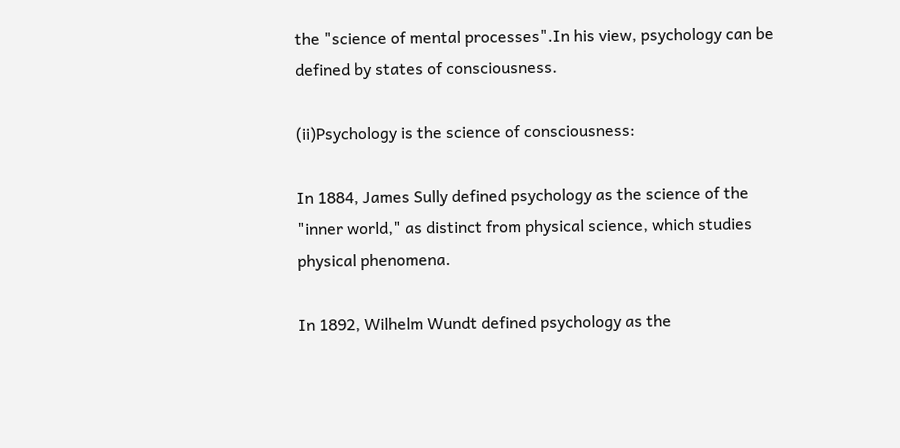the "science of mental processes".In his view, psychology can be defined by states of consciousness.

(ii)Psychology is the science of consciousness:

In 1884, James Sully defined psychology as the science of the "inner world," as distinct from physical science, which studies physical phenomena.

In 1892, Wilhelm Wundt defined psychology as the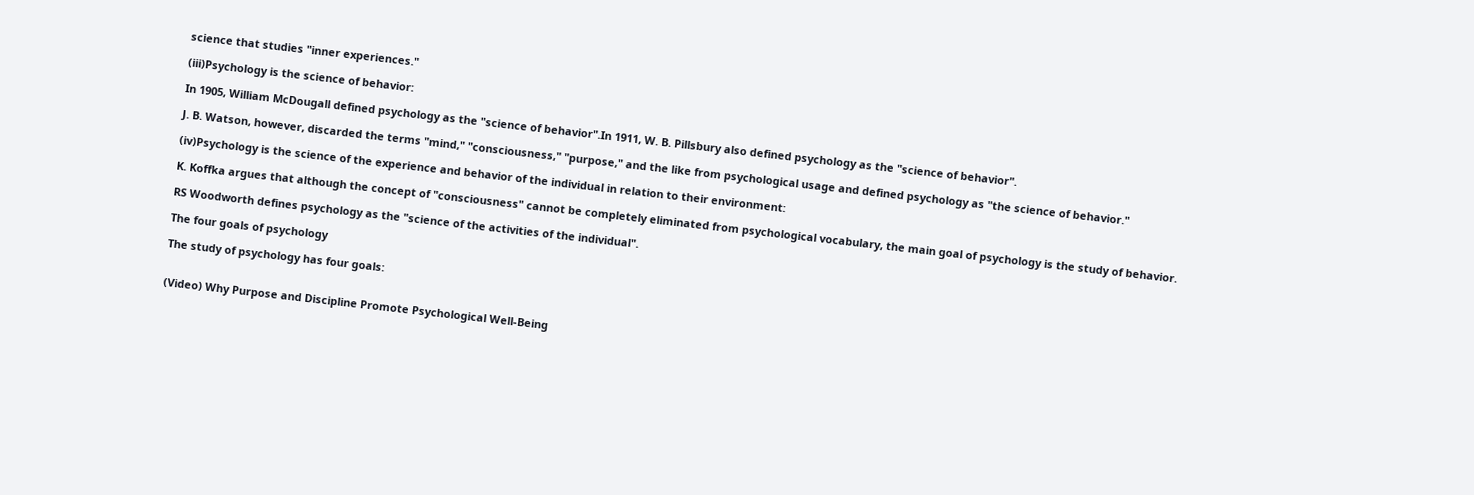science that studies "inner experiences."

(iii)Psychology is the science of behavior:

In 1905, William McDougall defined psychology as the "science of behavior".In 1911, W. B. Pillsbury also defined psychology as the "science of behavior".

J. B. Watson, however, discarded the terms "mind," "consciousness," "purpose," and the like from psychological usage and defined psychology as "the science of behavior."

(iv)Psychology is the science of the experience and behavior of the individual in relation to their environment:

K. Koffka argues that although the concept of "consciousness" cannot be completely eliminated from psychological vocabulary, the main goal of psychology is the study of behavior.

RS Woodworth defines psychology as the "science of the activities of the individual".

The four goals of psychology

The study of psychology has four goals:


(Video) Why Purpose and Discipline Promote Psychological Well-Being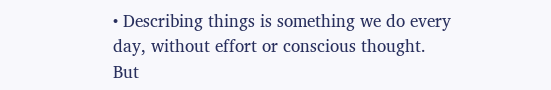• Describing things is something we do every day, without effort or conscious thought. But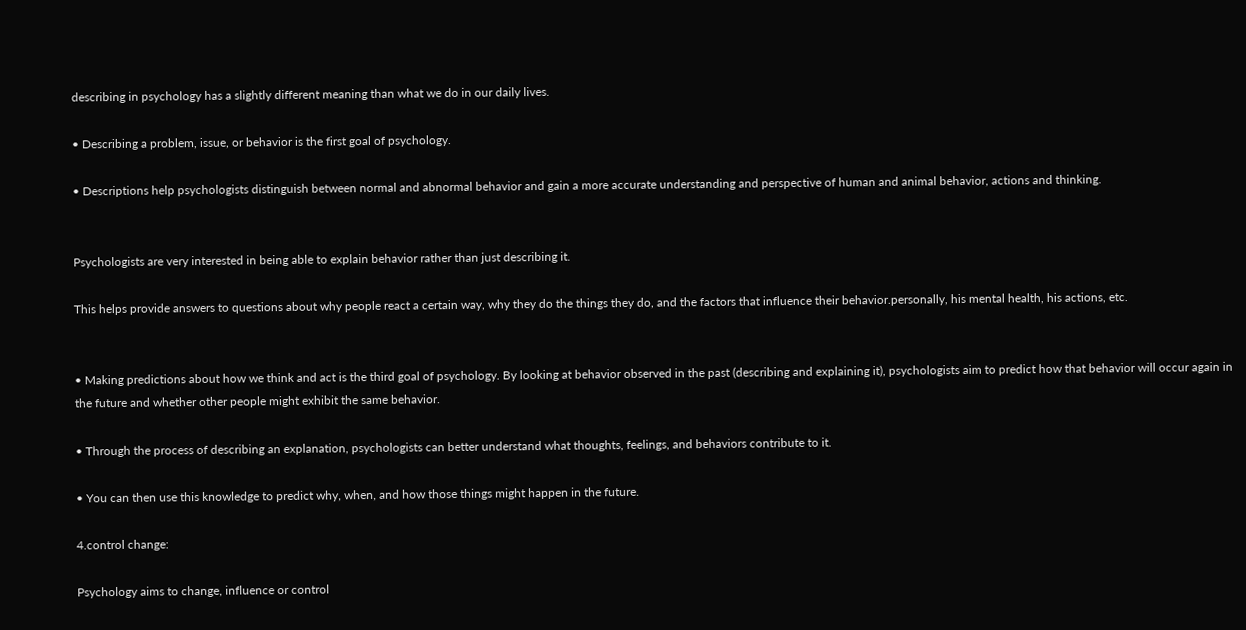describing in psychology has a slightly different meaning than what we do in our daily lives.

• Describing a problem, issue, or behavior is the first goal of psychology.

• Descriptions help psychologists distinguish between normal and abnormal behavior and gain a more accurate understanding and perspective of human and animal behavior, actions and thinking.


Psychologists are very interested in being able to explain behavior rather than just describing it.

This helps provide answers to questions about why people react a certain way, why they do the things they do, and the factors that influence their behavior.personally, his mental health, his actions, etc.


• Making predictions about how we think and act is the third goal of psychology. By looking at behavior observed in the past (describing and explaining it), psychologists aim to predict how that behavior will occur again in the future and whether other people might exhibit the same behavior.

• Through the process of describing an explanation, psychologists can better understand what thoughts, feelings, and behaviors contribute to it.

• You can then use this knowledge to predict why, when, and how those things might happen in the future.

4.control change:

Psychology aims to change, influence or control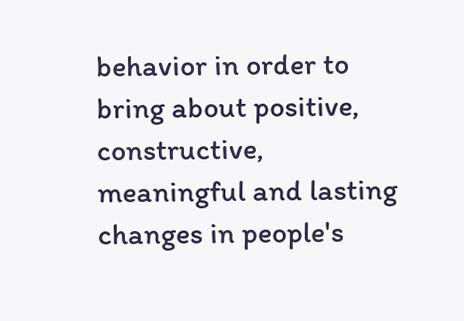behavior in order to bring about positive, constructive, meaningful and lasting changes in people's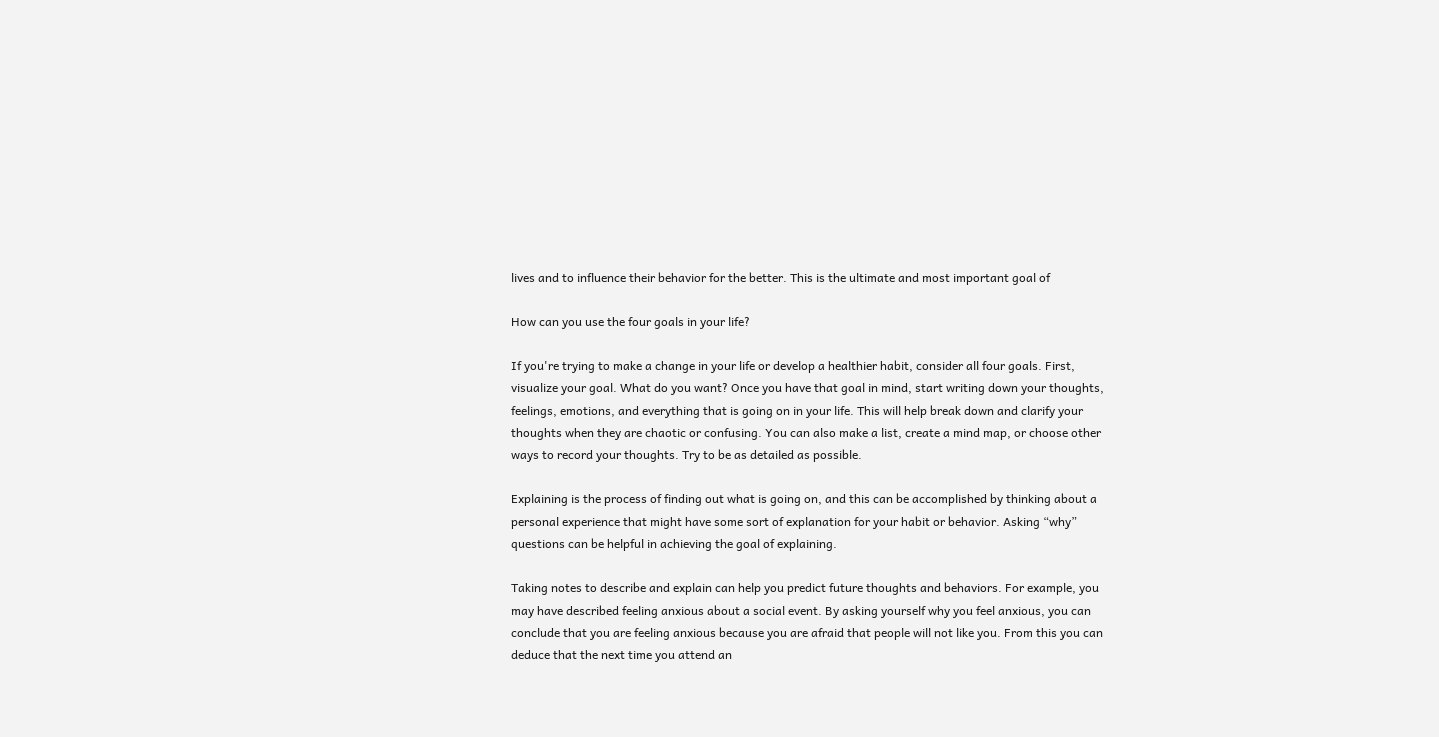lives and to influence their behavior for the better. This is the ultimate and most important goal of

How can you use the four goals in your life?

If you're trying to make a change in your life or develop a healthier habit, consider all four goals. First, visualize your goal. What do you want? Once you have that goal in mind, start writing down your thoughts, feelings, emotions, and everything that is going on in your life. This will help break down and clarify your thoughts when they are chaotic or confusing. You can also make a list, create a mind map, or choose other ways to record your thoughts. Try to be as detailed as possible.

Explaining is the process of finding out what is going on, and this can be accomplished by thinking about a personal experience that might have some sort of explanation for your habit or behavior. Asking “why” questions can be helpful in achieving the goal of explaining.

Taking notes to describe and explain can help you predict future thoughts and behaviors. For example, you may have described feeling anxious about a social event. By asking yourself why you feel anxious, you can conclude that you are feeling anxious because you are afraid that people will not like you. From this you can deduce that the next time you attend an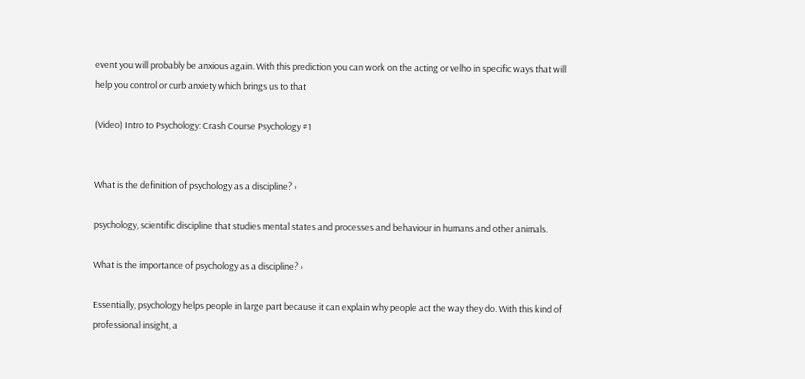event you will probably be anxious again. With this prediction you can work on the acting or velho in specific ways that will help you control or curb anxiety which brings us to that

(Video) Intro to Psychology: Crash Course Psychology #1


What is the definition of psychology as a discipline? ›

psychology, scientific discipline that studies mental states and processes and behaviour in humans and other animals.

What is the importance of psychology as a discipline? ›

Essentially, psychology helps people in large part because it can explain why people act the way they do. With this kind of professional insight, a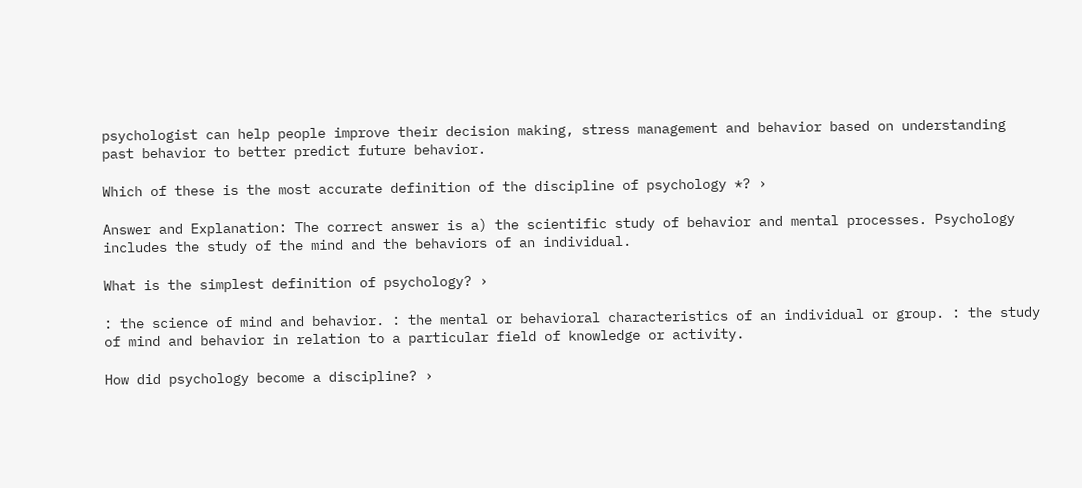psychologist can help people improve their decision making, stress management and behavior based on understanding past behavior to better predict future behavior.

Which of these is the most accurate definition of the discipline of psychology *? ›

Answer and Explanation: The correct answer is a) the scientific study of behavior and mental processes. Psychology includes the study of the mind and the behaviors of an individual.

What is the simplest definition of psychology? ›

: the science of mind and behavior. : the mental or behavioral characteristics of an individual or group. : the study of mind and behavior in relation to a particular field of knowledge or activity.

How did psychology become a discipline? ›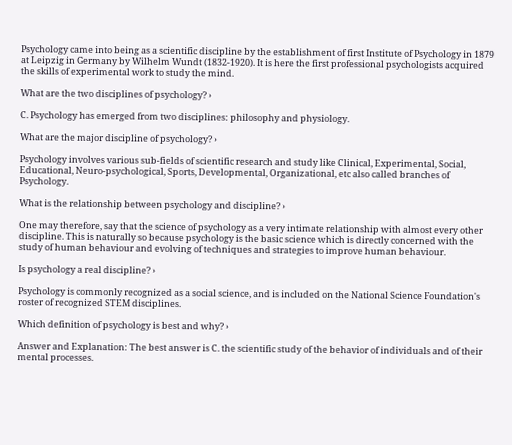Psychology came into being as a scientific discipline by the establishment of first Institute of Psychology in 1879 at Leipzig in Germany by Wilhelm Wundt (1832-1920). It is here the first professional psychologists acquired the skills of experimental work to study the mind.

What are the two disciplines of psychology? ›

C. Psychology has emerged from two disciplines: philosophy and physiology.

What are the major discipline of psychology? ›

Psychology involves various sub-fields of scientific research and study like Clinical, Experimental, Social, Educational, Neuro-psychological, Sports, Developmental, Organizational, etc also called branches of Psychology.

What is the relationship between psychology and discipline? ›

One may therefore, say that the science of psychology as a very intimate relationship with almost every other discipline. This is naturally so because psychology is the basic science which is directly concerned with the study of human behaviour and evolving of techniques and strategies to improve human behaviour.

Is psychology a real discipline? ›

Psychology is commonly recognized as a social science, and is included on the National Science Foundation's roster of recognized STEM disciplines.

Which definition of psychology is best and why? ›

Answer and Explanation: The best answer is C. the scientific study of the behavior of individuals and of their mental processes.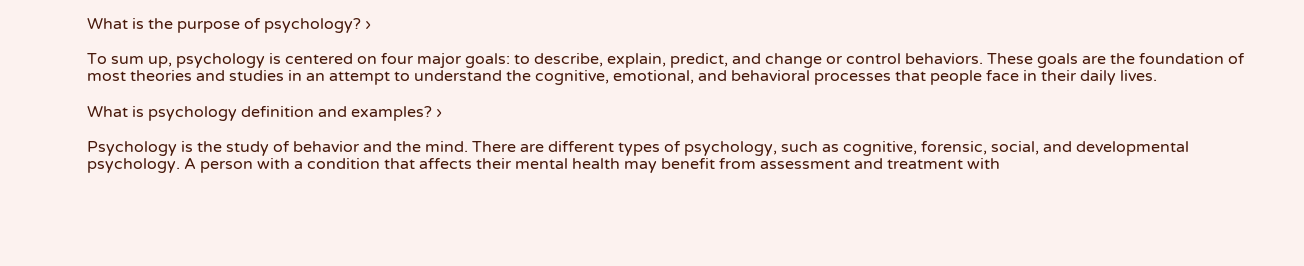What is the purpose of psychology? ›

To sum up, psychology is centered on four major goals: to describe, explain, predict, and change or control behaviors. These goals are the foundation of most theories and studies in an attempt to understand the cognitive, emotional, and behavioral processes that people face in their daily lives.

What is psychology definition and examples? ›

Psychology is the study of behavior and the mind. There are different types of psychology, such as cognitive, forensic, social, and developmental psychology. A person with a condition that affects their mental health may benefit from assessment and treatment with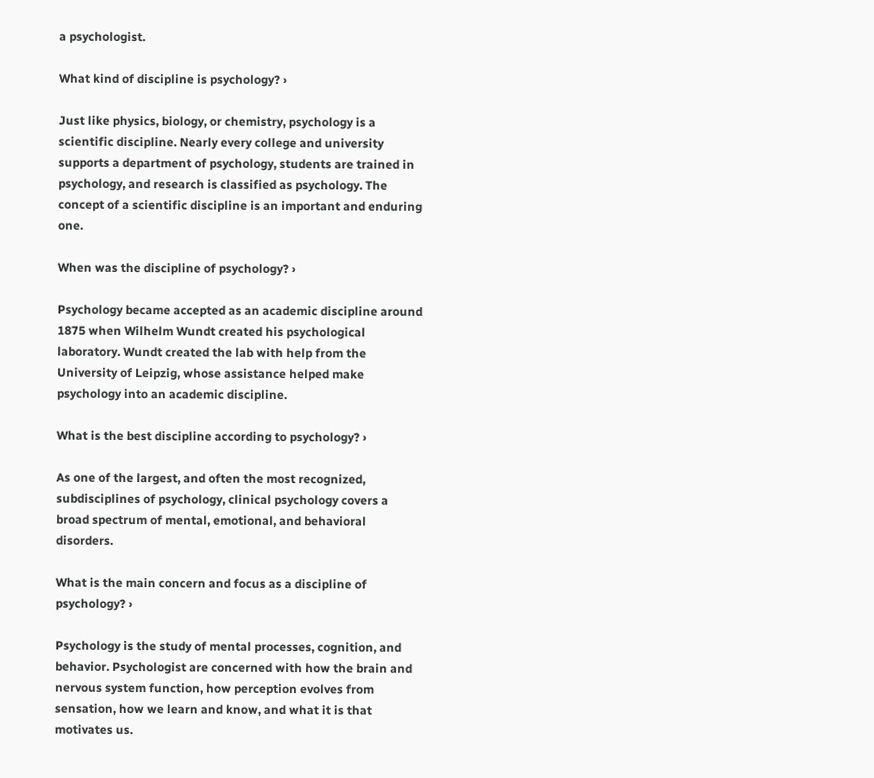a psychologist.

What kind of discipline is psychology? ›

Just like physics, biology, or chemistry, psychology is a scientific discipline. Nearly every college and university supports a department of psychology, students are trained in psychology, and research is classified as psychology. The concept of a scientific discipline is an important and enduring one.

When was the discipline of psychology? ›

Psychology became accepted as an academic discipline around 1875 when Wilhelm Wundt created his psychological laboratory. Wundt created the lab with help from the University of Leipzig, whose assistance helped make psychology into an academic discipline.

What is the best discipline according to psychology? ›

As one of the largest, and often the most recognized, subdisciplines of psychology, clinical psychology covers a broad spectrum of mental, emotional, and behavioral disorders.

What is the main concern and focus as a discipline of psychology? ›

Psychology is the study of mental processes, cognition, and behavior. Psychologist are concerned with how the brain and nervous system function, how perception evolves from sensation, how we learn and know, and what it is that motivates us.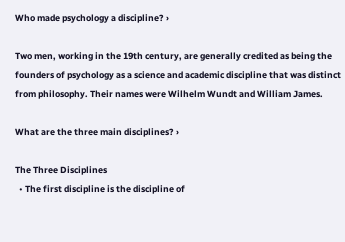Who made psychology a discipline? ›

Two men, working in the 19th century, are generally credited as being the founders of psychology as a science and academic discipline that was distinct from philosophy. Their names were Wilhelm Wundt and William James.

What are the three main disciplines? ›

The Three Disciplines
  • The first discipline is the discipline of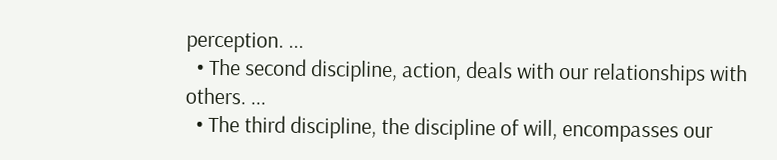perception. ...
  • The second discipline, action, deals with our relationships with others. ...
  • The third discipline, the discipline of will, encompasses our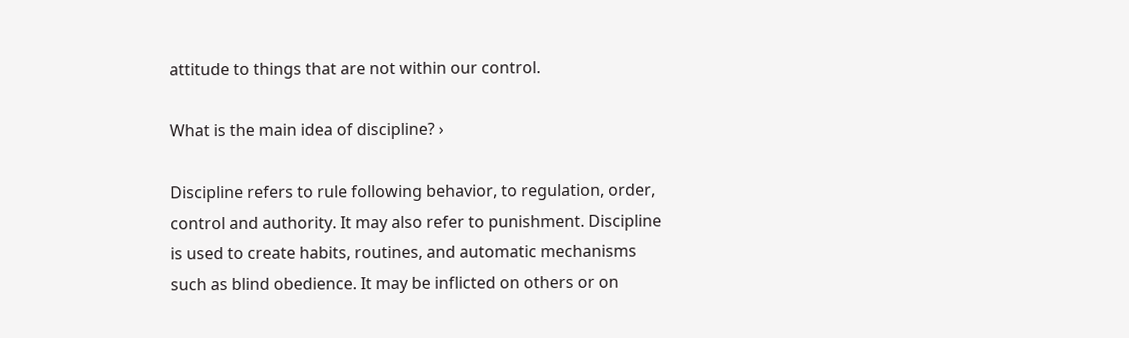attitude to things that are not within our control.

What is the main idea of discipline? ›

Discipline refers to rule following behavior, to regulation, order, control and authority. It may also refer to punishment. Discipline is used to create habits, routines, and automatic mechanisms such as blind obedience. It may be inflicted on others or on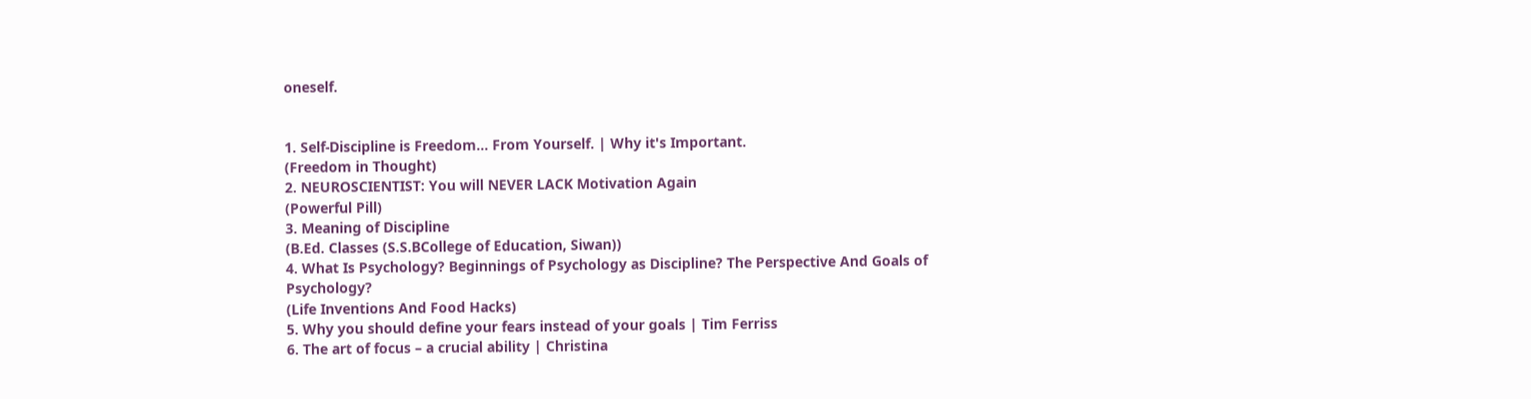oneself.


1. Self-Discipline is Freedom... From Yourself. | Why it's Important.
(Freedom in Thought)
2. NEUROSCIENTIST: You will NEVER LACK Motivation Again
(Powerful Pill)
3. Meaning of Discipline
(B.Ed. Classes (S.S.BCollege of Education, Siwan))
4. What Is Psychology? Beginnings of Psychology as Discipline? The Perspective And Goals of Psychology?
(Life Inventions And Food Hacks)
5. Why you should define your fears instead of your goals | Tim Ferriss
6. The art of focus – a crucial ability | Christina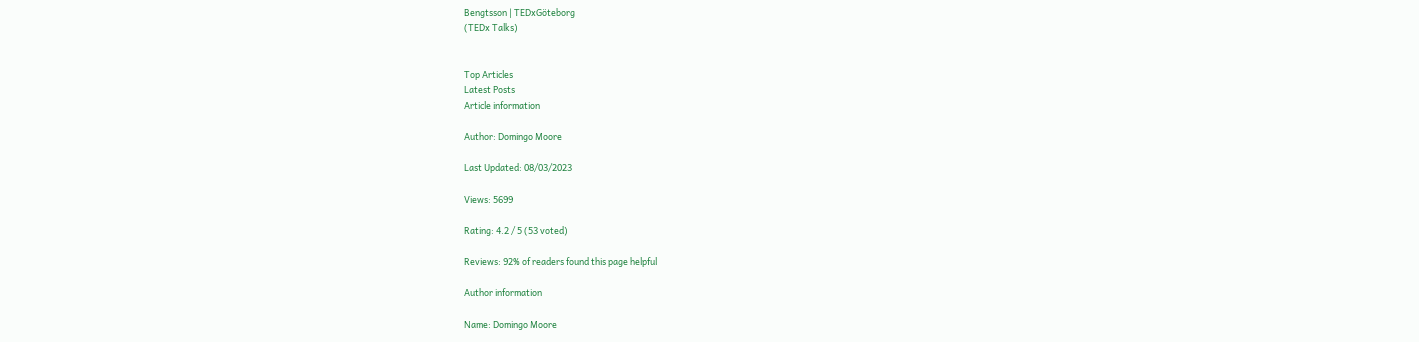Bengtsson | TEDxGöteborg
(TEDx Talks)


Top Articles
Latest Posts
Article information

Author: Domingo Moore

Last Updated: 08/03/2023

Views: 5699

Rating: 4.2 / 5 (53 voted)

Reviews: 92% of readers found this page helpful

Author information

Name: Domingo Moore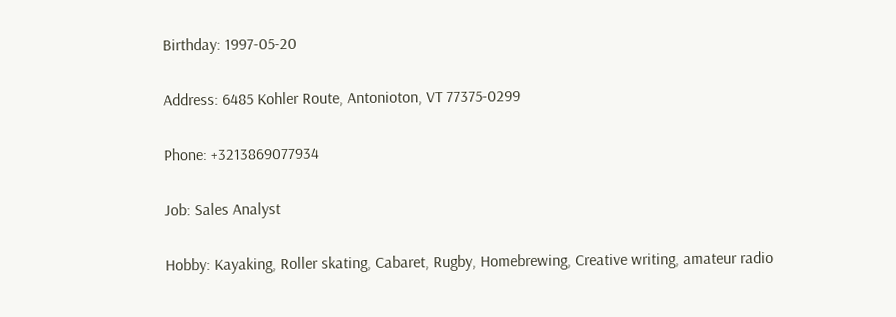Birthday: 1997-05-20

Address: 6485 Kohler Route, Antonioton, VT 77375-0299

Phone: +3213869077934

Job: Sales Analyst

Hobby: Kayaking, Roller skating, Cabaret, Rugby, Homebrewing, Creative writing, amateur radio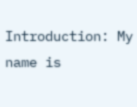Introduction: My name is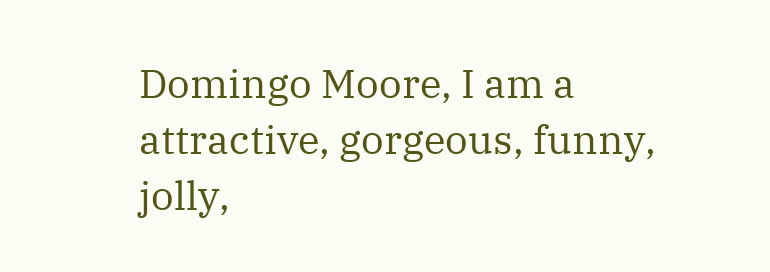Domingo Moore, I am a attractive, gorgeous, funny, jolly,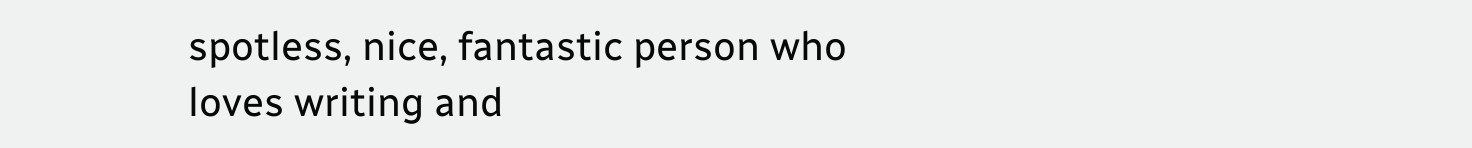spotless, nice, fantastic person who loves writing and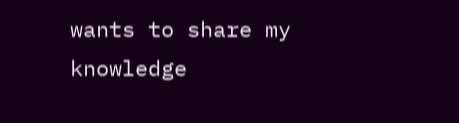wants to share my knowledge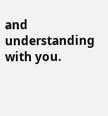and understanding with you.